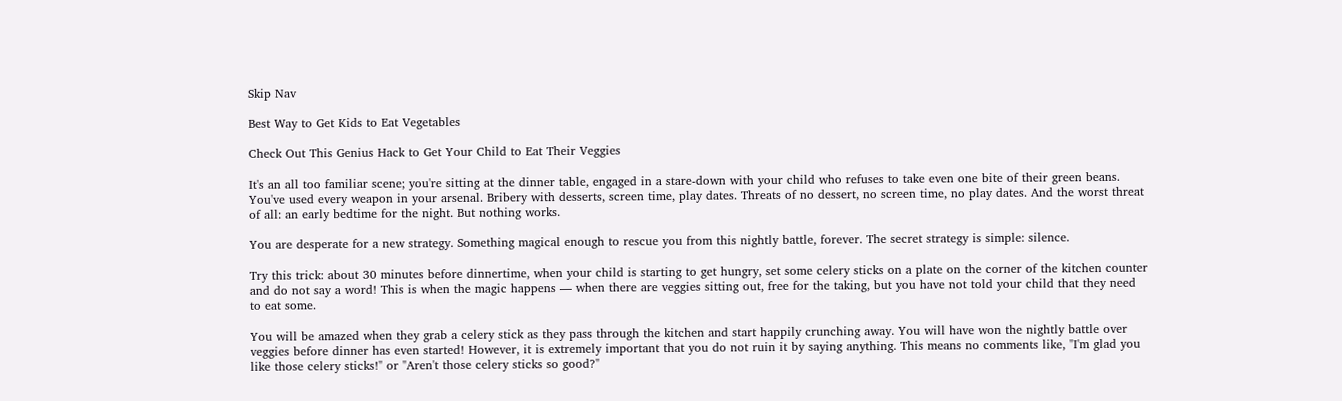Skip Nav

Best Way to Get Kids to Eat Vegetables

Check Out This Genius Hack to Get Your Child to Eat Their Veggies

It's an all too familiar scene; you're sitting at the dinner table, engaged in a stare-down with your child who refuses to take even one bite of their green beans. You've used every weapon in your arsenal. Bribery with desserts, screen time, play dates. Threats of no dessert, no screen time, no play dates. And the worst threat of all: an early bedtime for the night. But nothing works.

You are desperate for a new strategy. Something magical enough to rescue you from this nightly battle, forever. The secret strategy is simple: silence.

Try this trick: about 30 minutes before dinnertime, when your child is starting to get hungry, set some celery sticks on a plate on the corner of the kitchen counter and do not say a word! This is when the magic happens — when there are veggies sitting out, free for the taking, but you have not told your child that they need to eat some.

You will be amazed when they grab a celery stick as they pass through the kitchen and start happily crunching away. You will have won the nightly battle over veggies before dinner has even started! However, it is extremely important that you do not ruin it by saying anything. This means no comments like, "I'm glad you like those celery sticks!" or "Aren't those celery sticks so good?"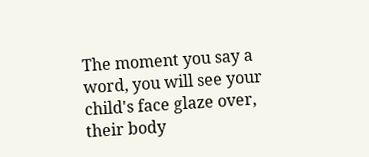The moment you say a word, you will see your child's face glaze over, their body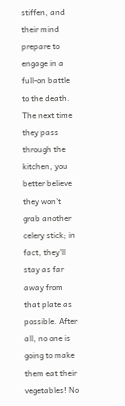stiffen, and their mind prepare to engage in a full-on battle to the death. The next time they pass through the kitchen, you better believe they won't grab another celery stick; in fact, they'll stay as far away from that plate as possible. After all, no one is going to make them eat their vegetables! No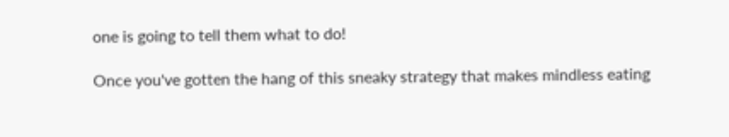one is going to tell them what to do!

Once you've gotten the hang of this sneaky strategy that makes mindless eating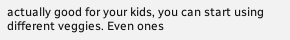actually good for your kids, you can start using different veggies. Even ones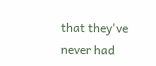that they've never had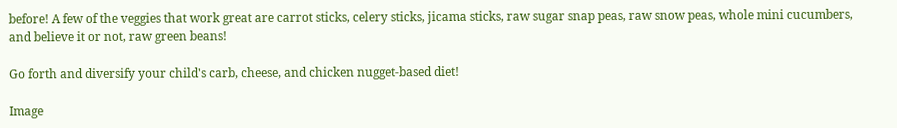before! A few of the veggies that work great are carrot sticks, celery sticks, jicama sticks, raw sugar snap peas, raw snow peas, whole mini cucumbers, and believe it or not, raw green beans!

Go forth and diversify your child's carb, cheese, and chicken nugget-based diet!

Image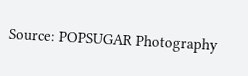Source: POPSUGAR Photography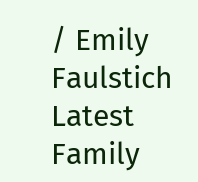/ Emily Faulstich
Latest Family